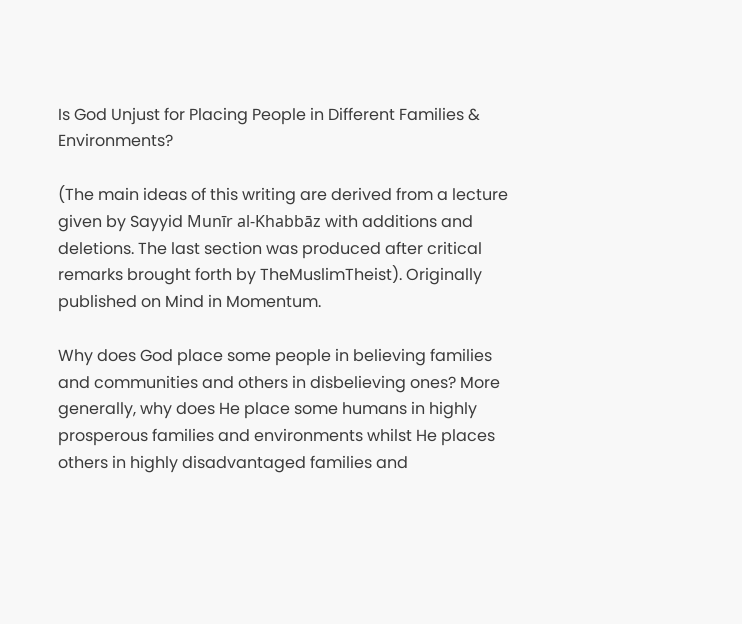Is God Unjust for Placing People in Different Families & Environments?

(The main ideas of this writing are derived from a lecture given by Sayyid Munīr al-Khabbāz with additions and deletions. The last section was produced after critical remarks brought forth by TheMuslimTheist). Originally published on Mind in Momentum.

Why does God place some people in believing families and communities and others in disbelieving ones? More generally, why does He place some humans in highly prosperous families and environments whilst He places others in highly disadvantaged families and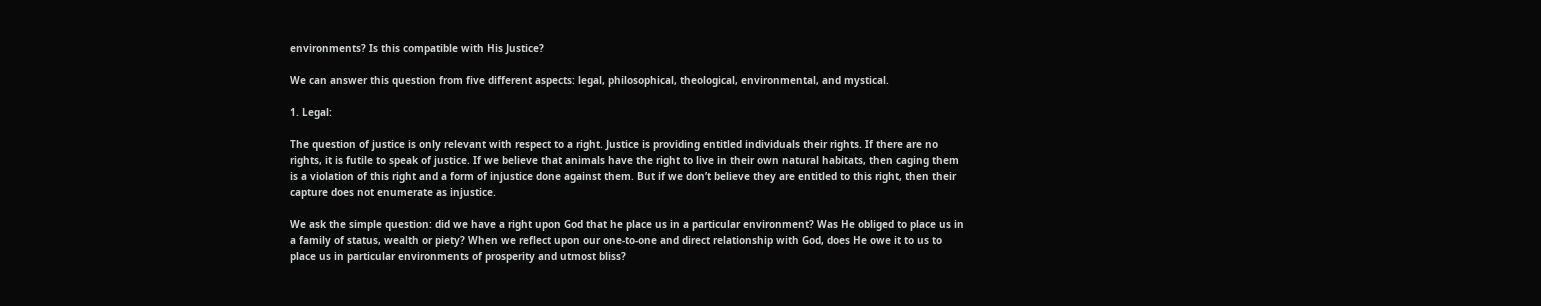environments? Is this compatible with His Justice?

We can answer this question from five different aspects: legal, philosophical, theological, environmental, and mystical.

1. Legal:

The question of justice is only relevant with respect to a right. Justice is providing entitled individuals their rights. If there are no rights, it is futile to speak of justice. If we believe that animals have the right to live in their own natural habitats, then caging them is a violation of this right and a form of injustice done against them. But if we don’t believe they are entitled to this right, then their capture does not enumerate as injustice.

We ask the simple question: did we have a right upon God that he place us in a particular environment? Was He obliged to place us in a family of status, wealth or piety? When we reflect upon our one-to-one and direct relationship with God, does He owe it to us to place us in particular environments of prosperity and utmost bliss?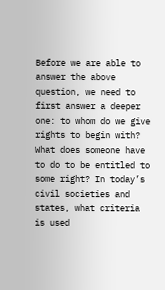Before we are able to answer the above question, we need to first answer a deeper one: to whom do we give rights to begin with? What does someone have to do to be entitled to some right? In today’s civil societies and states, what criteria is used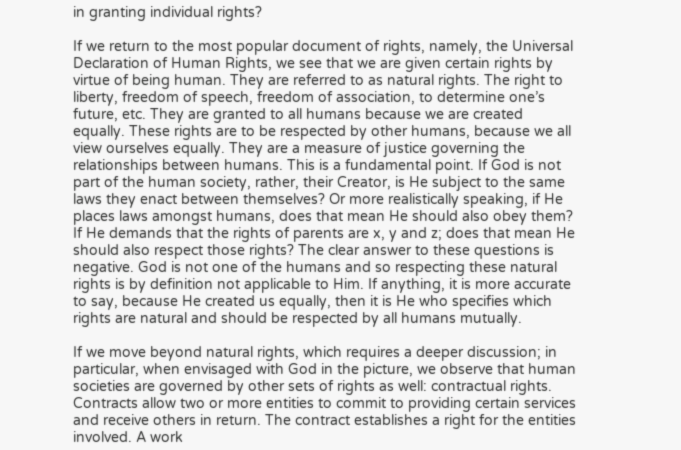in granting individual rights?

If we return to the most popular document of rights, namely, the Universal Declaration of Human Rights, we see that we are given certain rights by virtue of being human. They are referred to as natural rights. The right to liberty, freedom of speech, freedom of association, to determine one’s future, etc. They are granted to all humans because we are created equally. These rights are to be respected by other humans, because we all view ourselves equally. They are a measure of justice governing the relationships between humans. This is a fundamental point. If God is not part of the human society, rather, their Creator, is He subject to the same laws they enact between themselves? Or more realistically speaking, if He places laws amongst humans, does that mean He should also obey them? If He demands that the rights of parents are x, y and z; does that mean He should also respect those rights? The clear answer to these questions is negative. God is not one of the humans and so respecting these natural rights is by definition not applicable to Him. If anything, it is more accurate to say, because He created us equally, then it is He who specifies which rights are natural and should be respected by all humans mutually.

If we move beyond natural rights, which requires a deeper discussion; in particular, when envisaged with God in the picture, we observe that human societies are governed by other sets of rights as well: contractual rights. Contracts allow two or more entities to commit to providing certain services and receive others in return. The contract establishes a right for the entities involved. A work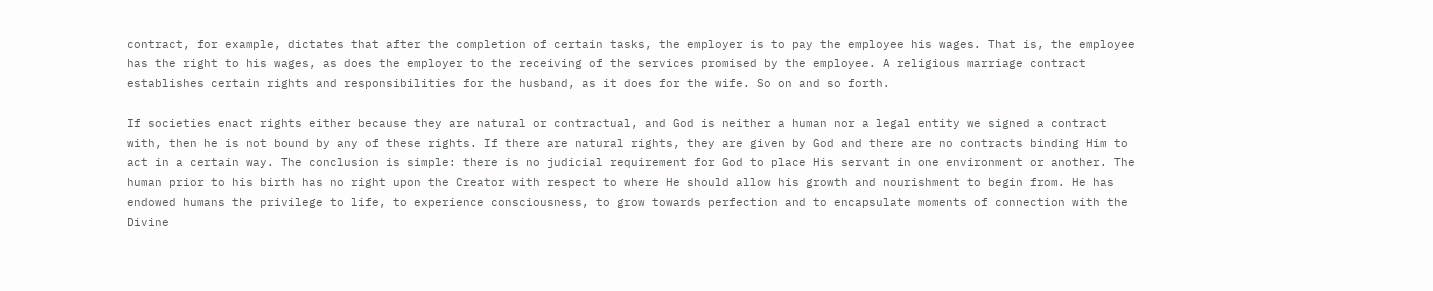contract, for example, dictates that after the completion of certain tasks, the employer is to pay the employee his wages. That is, the employee has the right to his wages, as does the employer to the receiving of the services promised by the employee. A religious marriage contract establishes certain rights and responsibilities for the husband, as it does for the wife. So on and so forth.

If societies enact rights either because they are natural or contractual, and God is neither a human nor a legal entity we signed a contract with, then he is not bound by any of these rights. If there are natural rights, they are given by God and there are no contracts binding Him to act in a certain way. The conclusion is simple: there is no judicial requirement for God to place His servant in one environment or another. The human prior to his birth has no right upon the Creator with respect to where He should allow his growth and nourishment to begin from. He has endowed humans the privilege to life, to experience consciousness, to grow towards perfection and to encapsulate moments of connection with the Divine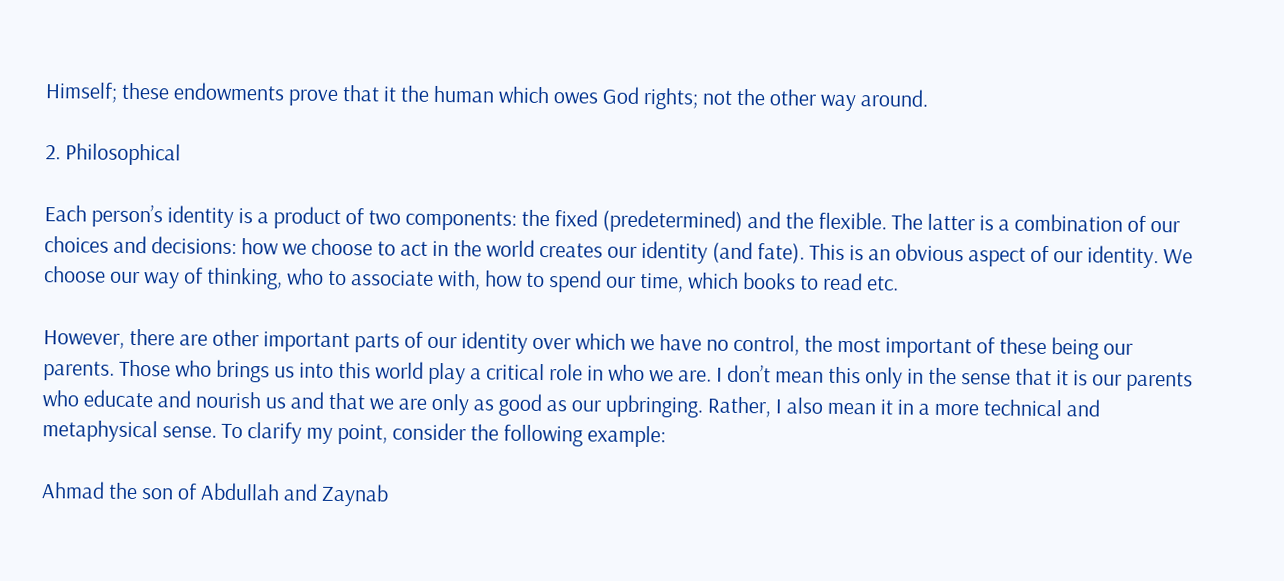Himself; these endowments prove that it the human which owes God rights; not the other way around.

2. Philosophical

Each person’s identity is a product of two components: the fixed (predetermined) and the flexible. The latter is a combination of our choices and decisions: how we choose to act in the world creates our identity (and fate). This is an obvious aspect of our identity. We choose our way of thinking, who to associate with, how to spend our time, which books to read etc.

However, there are other important parts of our identity over which we have no control, the most important of these being our parents. Those who brings us into this world play a critical role in who we are. I don’t mean this only in the sense that it is our parents who educate and nourish us and that we are only as good as our upbringing. Rather, I also mean it in a more technical and metaphysical sense. To clarify my point, consider the following example:

Ahmad the son of Abdullah and Zaynab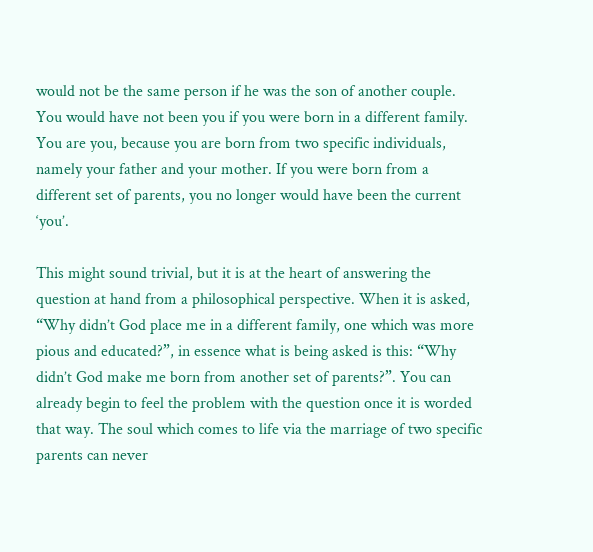would not be the same person if he was the son of another couple. You would have not been you if you were born in a different family. You are you, because you are born from two specific individuals, namely your father and your mother. If you were born from a different set of parents, you no longer would have been the current ‘you’.

This might sound trivial, but it is at the heart of answering the question at hand from a philosophical perspective. When it is asked, “Why didn’t God place me in a different family, one which was more pious and educated?”, in essence what is being asked is this: “Why didn’t God make me born from another set of parents?”. You can already begin to feel the problem with the question once it is worded that way. The soul which comes to life via the marriage of two specific parents can never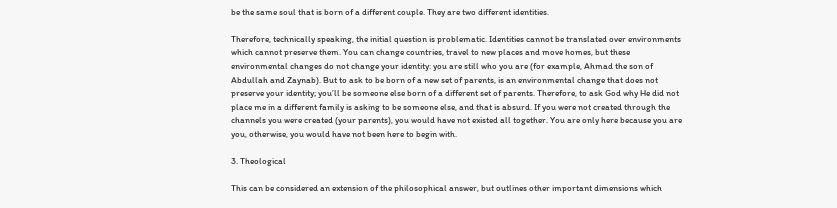be the same soul that is born of a different couple. They are two different identities.

Therefore, technically speaking, the initial question is problematic. Identities cannot be translated over environments which cannot preserve them. You can change countries, travel to new places and move homes, but these environmental changes do not change your identity: you are still who you are (for example, Ahmad the son of Abdullah and Zaynab). But to ask to be born of a new set of parents, is an environmental change that does not preserve your identity; you’ll be someone else born of a different set of parents. Therefore, to ask God why He did not place me in a different family is asking to be someone else, and that is absurd. If you were not created through the channels you were created (your parents), you would have not existed all together. You are only here because you are you, otherwise, you would have not been here to begin with.

3. Theological

This can be considered an extension of the philosophical answer, but outlines other important dimensions which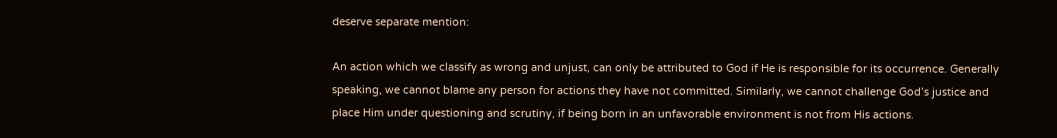deserve separate mention:

An action which we classify as wrong and unjust, can only be attributed to God if He is responsible for its occurrence. Generally speaking, we cannot blame any person for actions they have not committed. Similarly, we cannot challenge God’s justice and place Him under questioning and scrutiny, if being born in an unfavorable environment is not from His actions.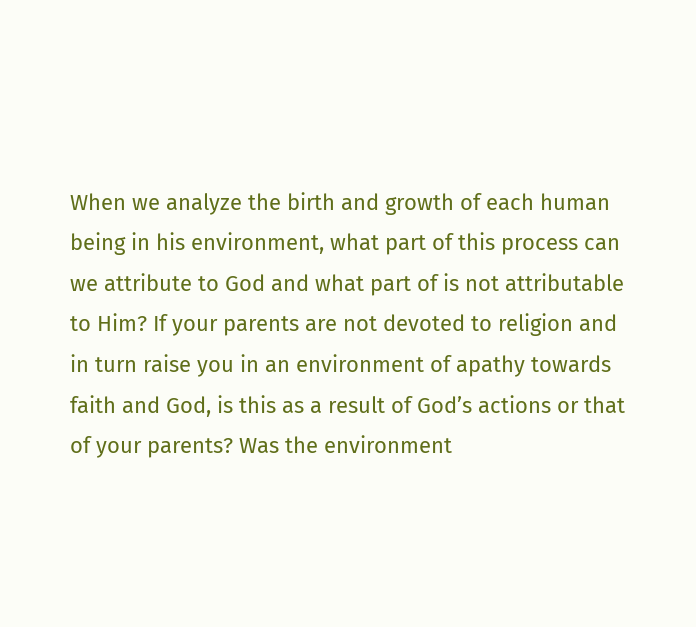When we analyze the birth and growth of each human being in his environment, what part of this process can we attribute to God and what part of is not attributable to Him? If your parents are not devoted to religion and in turn raise you in an environment of apathy towards faith and God, is this as a result of God’s actions or that of your parents? Was the environment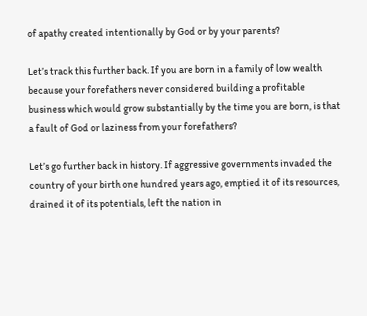of apathy created intentionally by God or by your parents?

Let’s track this further back. If you are born in a family of low wealth because your forefathers never considered building a profitable business which would grow substantially by the time you are born, is that a fault of God or laziness from your forefathers?

Let’s go further back in history. If aggressive governments invaded the country of your birth one hundred years ago, emptied it of its resources, drained it of its potentials, left the nation in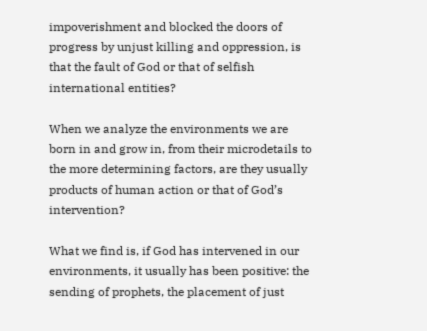impoverishment and blocked the doors of progress by unjust killing and oppression, is that the fault of God or that of selfish international entities?

When we analyze the environments we are born in and grow in, from their microdetails to the more determining factors, are they usually products of human action or that of God’s intervention?

What we find is, if God has intervened in our environments, it usually has been positive: the sending of prophets, the placement of just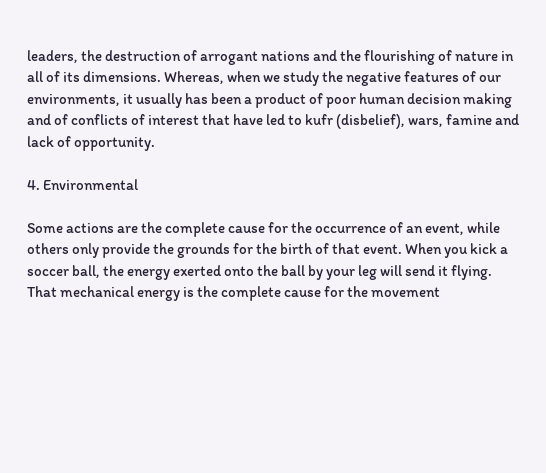leaders, the destruction of arrogant nations and the flourishing of nature in all of its dimensions. Whereas, when we study the negative features of our environments, it usually has been a product of poor human decision making and of conflicts of interest that have led to kufr (disbelief), wars, famine and lack of opportunity.

4. Environmental

Some actions are the complete cause for the occurrence of an event, while others only provide the grounds for the birth of that event. When you kick a soccer ball, the energy exerted onto the ball by your leg will send it flying. That mechanical energy is the complete cause for the movement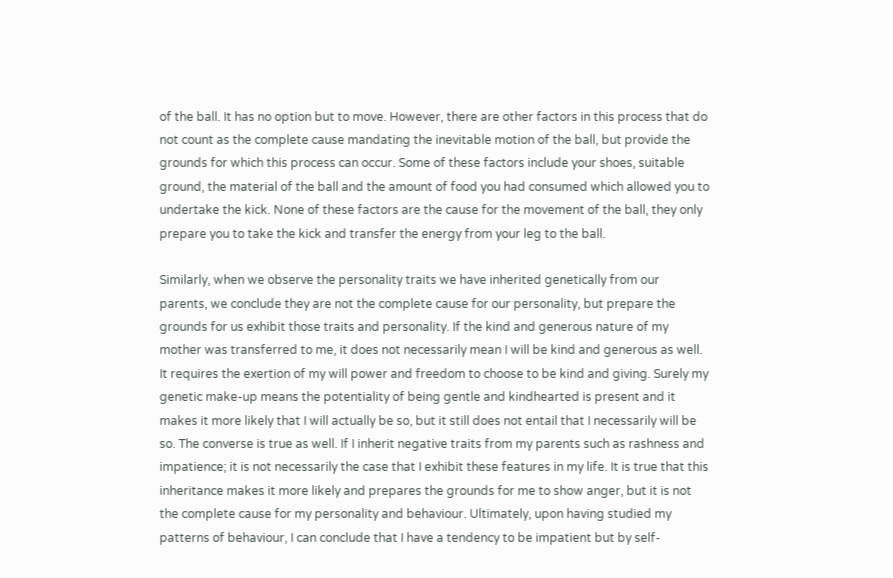of the ball. It has no option but to move. However, there are other factors in this process that do not count as the complete cause mandating the inevitable motion of the ball, but provide the grounds for which this process can occur. Some of these factors include your shoes, suitable ground, the material of the ball and the amount of food you had consumed which allowed you to undertake the kick. None of these factors are the cause for the movement of the ball, they only prepare you to take the kick and transfer the energy from your leg to the ball.

Similarly, when we observe the personality traits we have inherited genetically from our parents, we conclude they are not the complete cause for our personality, but prepare the grounds for us exhibit those traits and personality. If the kind and generous nature of my mother was transferred to me, it does not necessarily mean I will be kind and generous as well. It requires the exertion of my will power and freedom to choose to be kind and giving. Surely my genetic make-up means the potentiality of being gentle and kindhearted is present and it makes it more likely that I will actually be so, but it still does not entail that I necessarily will be so. The converse is true as well. If I inherit negative traits from my parents such as rashness and impatience; it is not necessarily the case that I exhibit these features in my life. It is true that this inheritance makes it more likely and prepares the grounds for me to show anger, but it is not the complete cause for my personality and behaviour. Ultimately, upon having studied my patterns of behaviour, I can conclude that I have a tendency to be impatient but by self-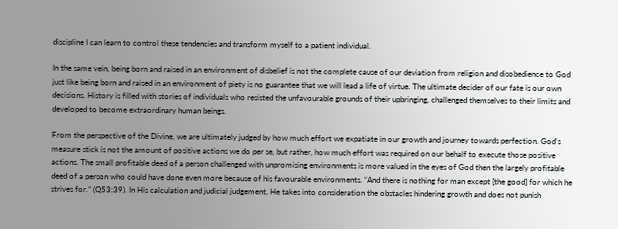discipline I can learn to control these tendencies and transform myself to a patient individual.

In the same vein, being born and raised in an environment of disbelief is not the complete cause of our deviation from religion and disobedience to God just like being born and raised in an environment of piety is no guarantee that we will lead a life of virtue. The ultimate decider of our fate is our own decisions. History is filled with stories of individuals who resisted the unfavourable grounds of their upbringing, challenged themselves to their limits and developed to become extraordinary human beings.

From the perspective of the Divine, we are ultimately judged by how much effort we expatiate in our growth and journey towards perfection. God’s measure stick is not the amount of positive actions we do per se, but rather, how much effort was required on our behalf to execute those positive actions. The small profitable deed of a person challenged with unpromising environments is more valued in the eyes of God then the largely profitable deed of a person who could have done even more because of his favourable environments. “And there is nothing for man except [the good] for which he strives for.” (Q53:39). In His calculation and judicial judgement, He takes into consideration the obstacles hindering growth and does not punish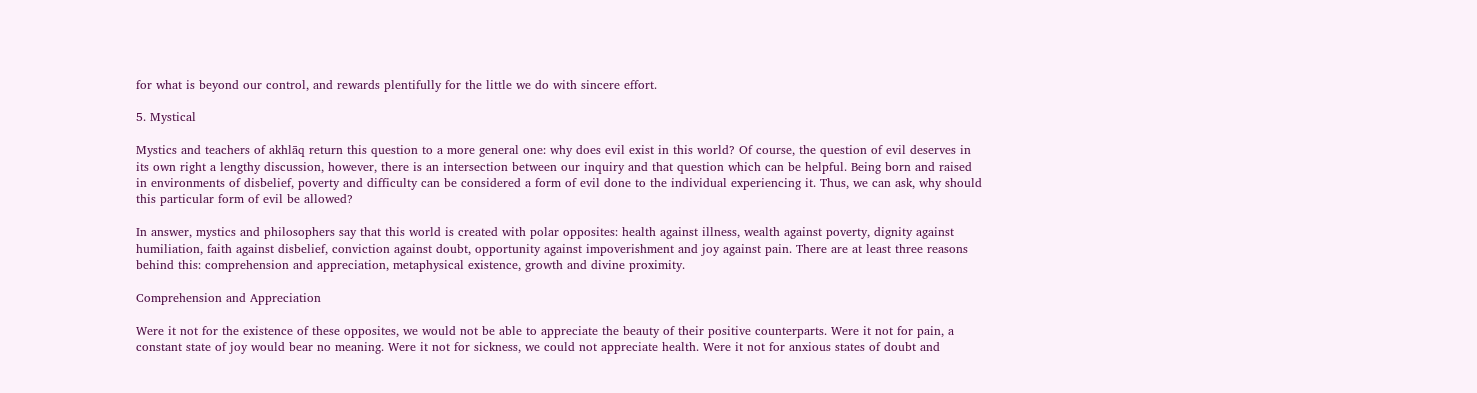for what is beyond our control, and rewards plentifully for the little we do with sincere effort.

5. Mystical

Mystics and teachers of akhlāq return this question to a more general one: why does evil exist in this world? Of course, the question of evil deserves in its own right a lengthy discussion, however, there is an intersection between our inquiry and that question which can be helpful. Being born and raised in environments of disbelief, poverty and difficulty can be considered a form of evil done to the individual experiencing it. Thus, we can ask, why should this particular form of evil be allowed?

In answer, mystics and philosophers say that this world is created with polar opposites: health against illness, wealth against poverty, dignity against humiliation, faith against disbelief, conviction against doubt, opportunity against impoverishment and joy against pain. There are at least three reasons behind this: comprehension and appreciation, metaphysical existence, growth and divine proximity.

Comprehension and Appreciation

Were it not for the existence of these opposites, we would not be able to appreciate the beauty of their positive counterparts. Were it not for pain, a constant state of joy would bear no meaning. Were it not for sickness, we could not appreciate health. Were it not for anxious states of doubt and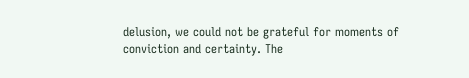delusion, we could not be grateful for moments of conviction and certainty. The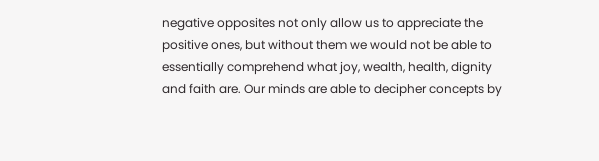negative opposites not only allow us to appreciate the positive ones, but without them we would not be able to essentially comprehend what joy, wealth, health, dignity and faith are. Our minds are able to decipher concepts by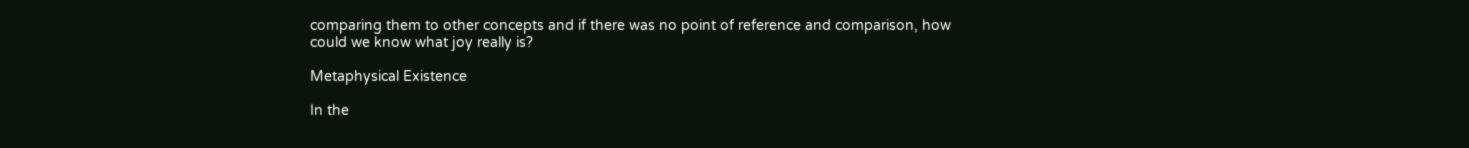comparing them to other concepts and if there was no point of reference and comparison, how could we know what joy really is?

Metaphysical Existence

In the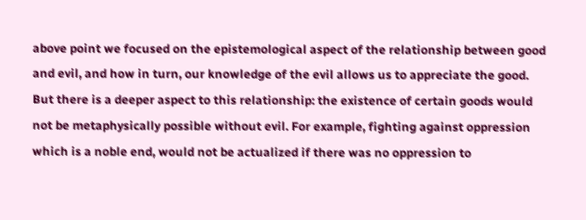above point we focused on the epistemological aspect of the relationship between good and evil, and how in turn, our knowledge of the evil allows us to appreciate the good. But there is a deeper aspect to this relationship: the existence of certain goods would not be metaphysically possible without evil. For example, fighting against oppression which is a noble end, would not be actualized if there was no oppression to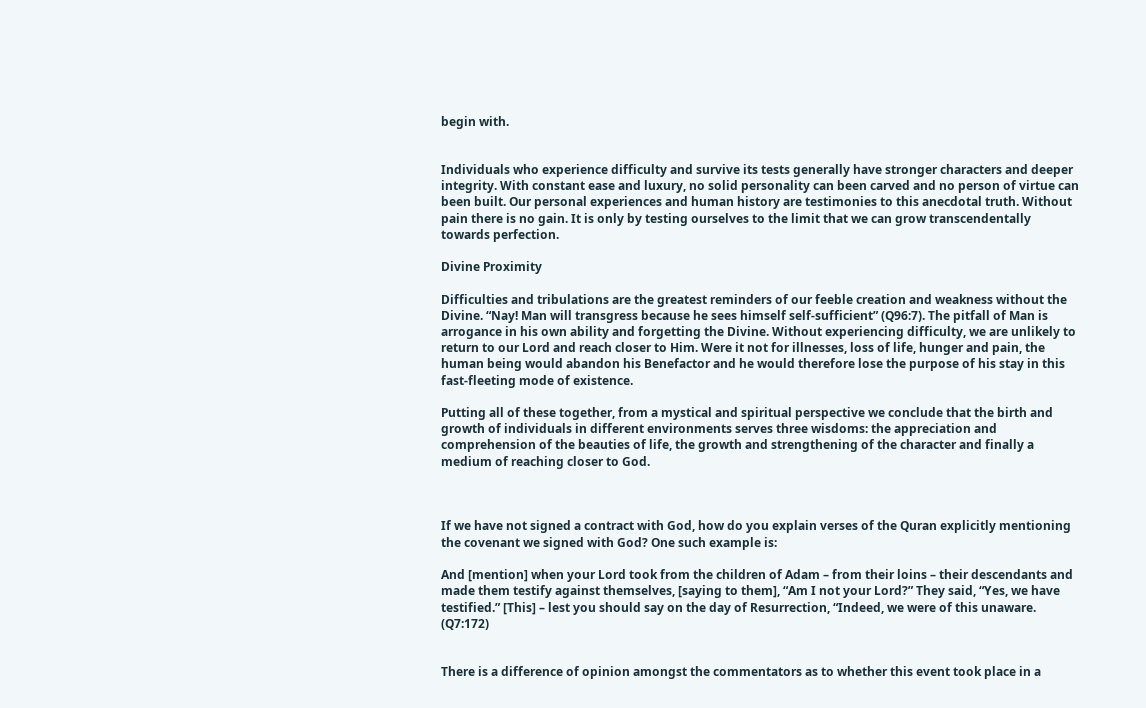begin with.


Individuals who experience difficulty and survive its tests generally have stronger characters and deeper integrity. With constant ease and luxury, no solid personality can been carved and no person of virtue can been built. Our personal experiences and human history are testimonies to this anecdotal truth. Without pain there is no gain. It is only by testing ourselves to the limit that we can grow transcendentally towards perfection.

Divine Proximity

Difficulties and tribulations are the greatest reminders of our feeble creation and weakness without the Divine. “Nay! Man will transgress because he sees himself self-sufficient” (Q96:7). The pitfall of Man is arrogance in his own ability and forgetting the Divine. Without experiencing difficulty, we are unlikely to return to our Lord and reach closer to Him. Were it not for illnesses, loss of life, hunger and pain, the human being would abandon his Benefactor and he would therefore lose the purpose of his stay in this fast-fleeting mode of existence.

Putting all of these together, from a mystical and spiritual perspective we conclude that the birth and growth of individuals in different environments serves three wisdoms: the appreciation and comprehension of the beauties of life, the growth and strengthening of the character and finally a medium of reaching closer to God.



If we have not signed a contract with God, how do you explain verses of the Quran explicitly mentioning the covenant we signed with God? One such example is:

And [mention] when your Lord took from the children of Adam – from their loins – their descendants and made them testify against themselves, [saying to them], “Am I not your Lord?” They said, “Yes, we have testified.” [This] – lest you should say on the day of Resurrection, “Indeed, we were of this unaware. (Q7:172)


There is a difference of opinion amongst the commentators as to whether this event took place in a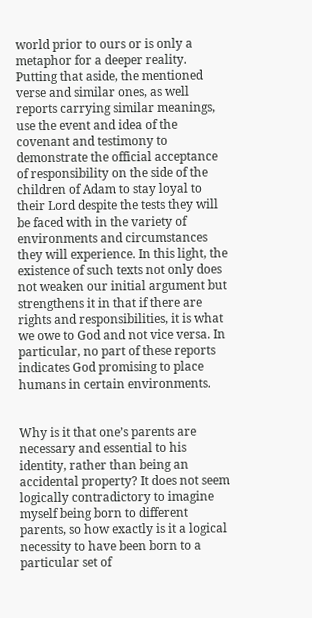world prior to ours or is only a metaphor for a deeper reality. Putting that aside, the mentioned verse and similar ones, as well reports carrying similar meanings, use the event and idea of the covenant and testimony to demonstrate the official acceptance of responsibility on the side of the children of Adam to stay loyal to their Lord despite the tests they will be faced with in the variety of environments and circumstances they will experience. In this light, the existence of such texts not only does not weaken our initial argument but strengthens it in that if there are rights and responsibilities, it is what we owe to God and not vice versa. In particular, no part of these reports indicates God promising to place humans in certain environments.


Why is it that one’s parents are necessary and essential to his identity, rather than being an accidental property? It does not seem logically contradictory to imagine myself being born to different parents, so how exactly is it a logical necessity to have been born to a particular set of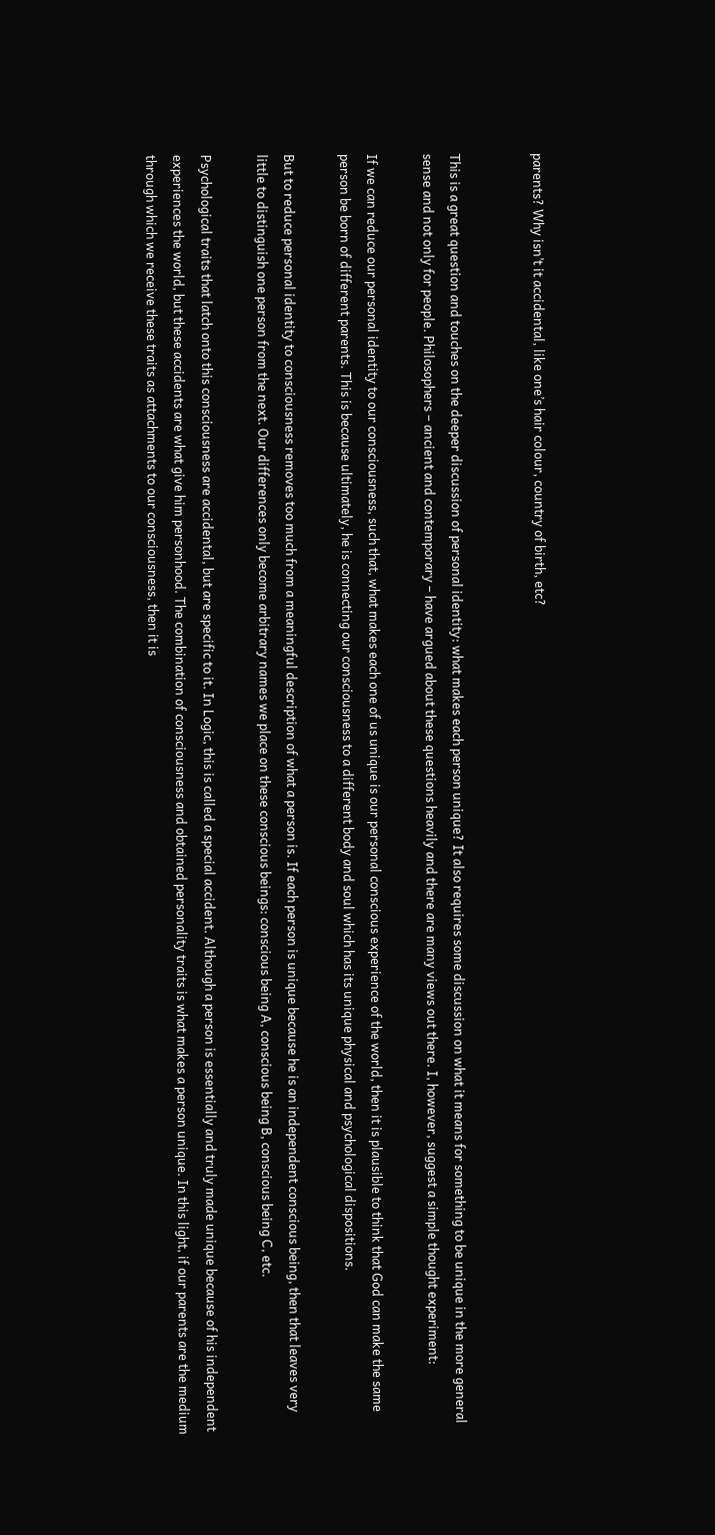parents? Why isn’t it accidental, like one’s hair colour, country of birth, etc?


This is a great question and touches on the deeper discussion of personal identity: what makes each person unique? It also requires some discussion on what it means for something to be unique in the more general sense and not only for people. Philosophers – ancient and contemporary – have argued about these questions heavily and there are many views out there. I, however, suggest a simple thought experiment:

If we can reduce our personal identity to our consciousness, such that, what makes each one of us unique is our personal conscious experience of the world, then it is plausible to think that God can make the same person be born of different parents. This is because ultimately, he is connecting our consciousness to a different body and soul which has its unique physical and psychological dispositions.

But to reduce personal identity to consciousness removes too much from a meaningful description of what a person is. If each person is unique because he is an independent conscious being, then that leaves very little to distinguish one person from the next. Our differences only become arbitrary names we place on these conscious beings: conscious being A, conscious being B, conscious being C, etc.

Psychological traits that latch onto this consciousness are accidental, but are specific to it. In Logic, this is called a special accident. Although a person is essentially and truly made unique because of his independent experiences the world, but these accidents are what give him personhood. The combination of consciousness and obtained personality traits is what makes a person unique. In this light, if our parents are the medium through which we receive these traits as attachments to our consciousness, then it is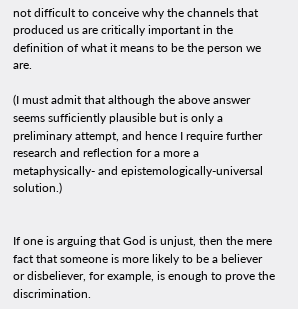not difficult to conceive why the channels that produced us are critically important in the definition of what it means to be the person we are.

(I must admit that although the above answer seems sufficiently plausible but is only a preliminary attempt, and hence I require further research and reflection for a more a metaphysically- and epistemologically-universal solution.)


If one is arguing that God is unjust, then the mere fact that someone is more likely to be a believer or disbeliever, for example, is enough to prove the discrimination.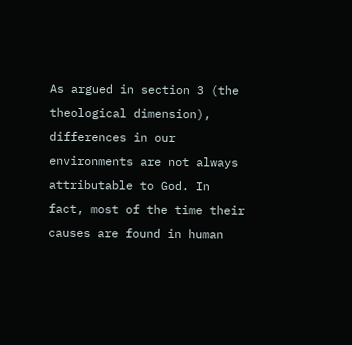As argued in section 3 (the theological dimension), differences in our environments are not always attributable to God. In fact, most of the time their causes are found in human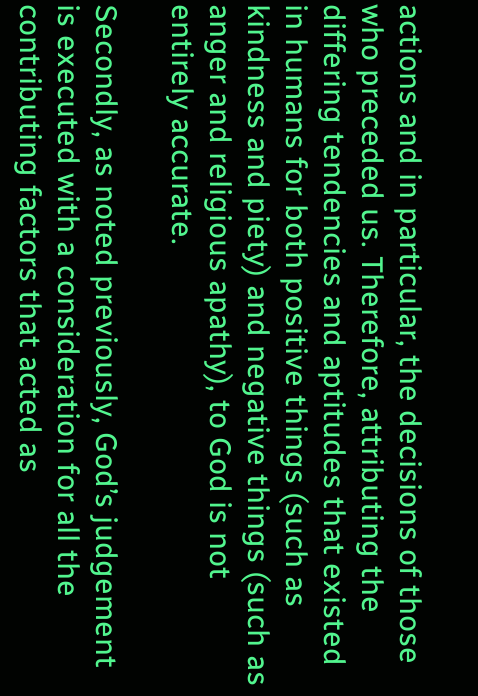actions and in particular, the decisions of those who preceded us. Therefore, attributing the differing tendencies and aptitudes that existed in humans for both positive things (such as kindness and piety) and negative things (such as anger and religious apathy), to God is not entirely accurate.

Secondly, as noted previously, God’s judgement is executed with a consideration for all the contributing factors that acted as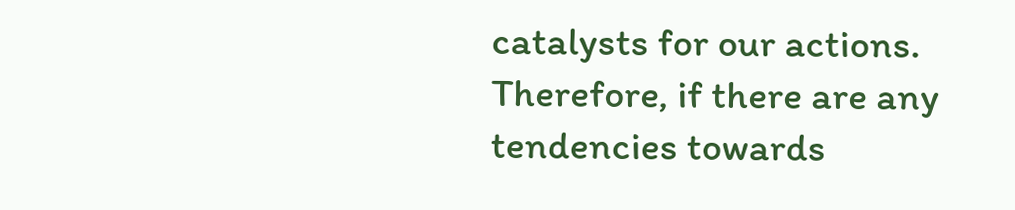catalysts for our actions. Therefore, if there are any tendencies towards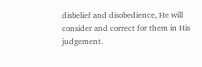disbelief and disobedience, He will consider and correct for them in His judgement.